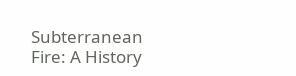Subterranean Fire: A History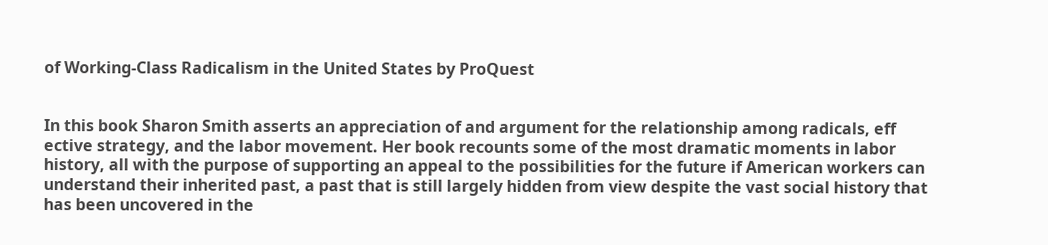of Working-Class Radicalism in the United States by ProQuest


In this book Sharon Smith asserts an appreciation of and argument for the relationship among radicals, eff ective strategy, and the labor movement. Her book recounts some of the most dramatic moments in labor history, all with the purpose of supporting an appeal to the possibilities for the future if American workers can understand their inherited past, a past that is still largely hidden from view despite the vast social history that has been uncovered in the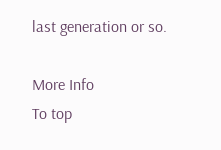last generation or so.

More Info
To top